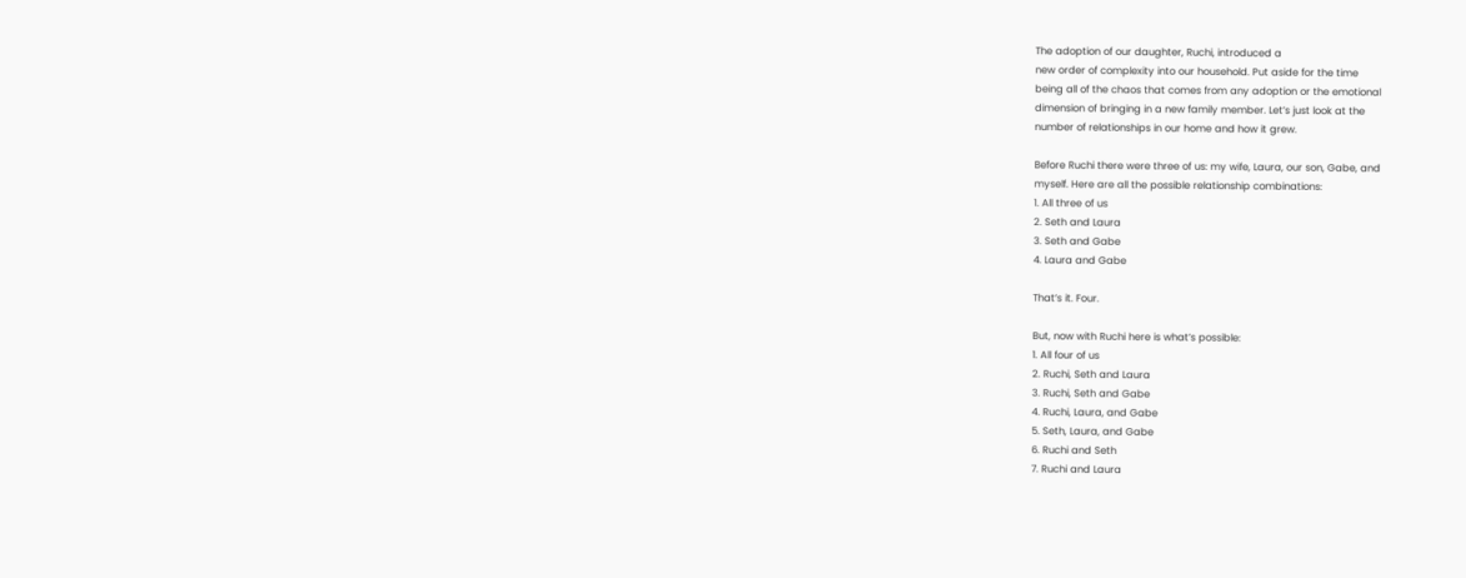The adoption of our daughter, Ruchi, introduced a
new order of complexity into our household. Put aside for the time
being all of the chaos that comes from any adoption or the emotional
dimension of bringing in a new family member. Let’s just look at the
number of relationships in our home and how it grew.

Before Ruchi there were three of us: my wife, Laura, our son, Gabe, and
myself. Here are all the possible relationship combinations:
1. All three of us
2. Seth and Laura
3. Seth and Gabe
4. Laura and Gabe

That’s it. Four.

But, now with Ruchi here is what’s possible:
1. All four of us
2. Ruchi, Seth and Laura
3. Ruchi, Seth and Gabe
4. Ruchi, Laura, and Gabe
5. Seth, Laura, and Gabe
6. Ruchi and Seth
7. Ruchi and Laura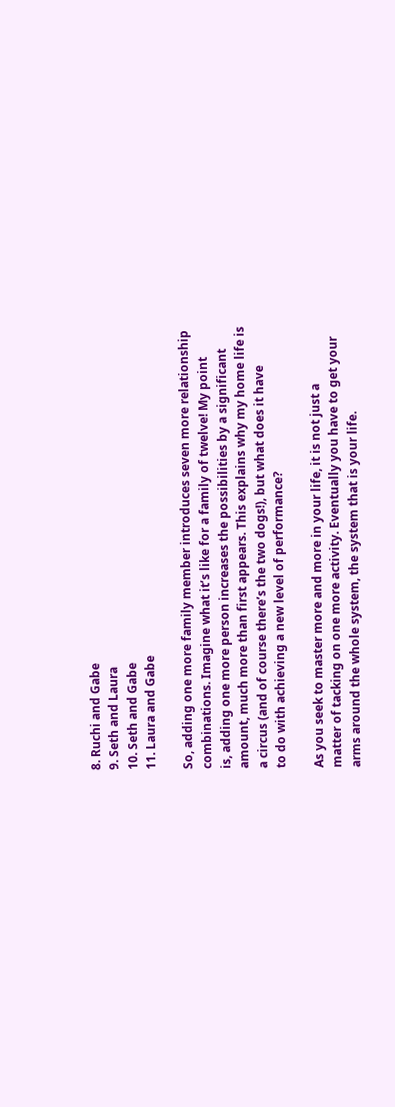8. Ruchi and Gabe
9. Seth and Laura
10. Seth and Gabe
11. Laura and Gabe

So, adding one more family member introduces seven more relationship
combinations. Imagine what it’s like for a family of twelve! My point
is, adding one more person increases the possibilities by a significant
amount, much more than first appears. This explains why my home life is
a circus (and of course there’s the two dogs!), but what does it have
to do with achieving a new level of performance?

As you seek to master more and more in your life, it is not just a
matter of tacking on one more activity. Eventually you have to get your
arms around the whole system, the system that is your life.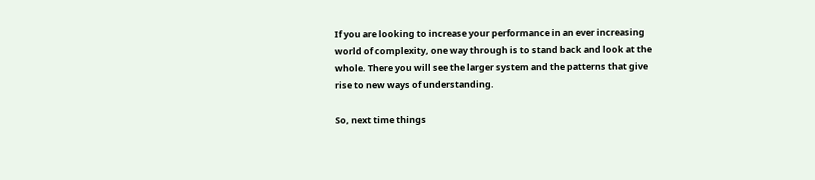If you are looking to increase your performance in an ever increasing
world of complexity, one way through is to stand back and look at the
whole. There you will see the larger system and the patterns that give
rise to new ways of understanding.

So, next time things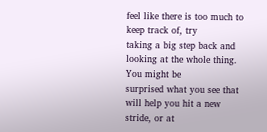feel like there is too much to keep track of, try
taking a big step back and looking at the whole thing. You might be
surprised what you see that will help you hit a new stride, or at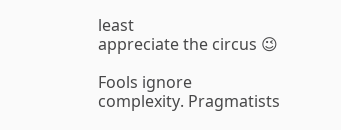least
appreciate the circus 😉

Fools ignore
complexity. Pragmatists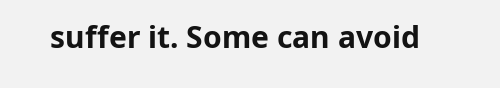suffer it. Some can avoid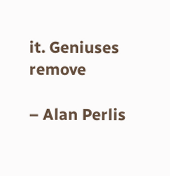it. Geniuses remove

– Alan Perlis